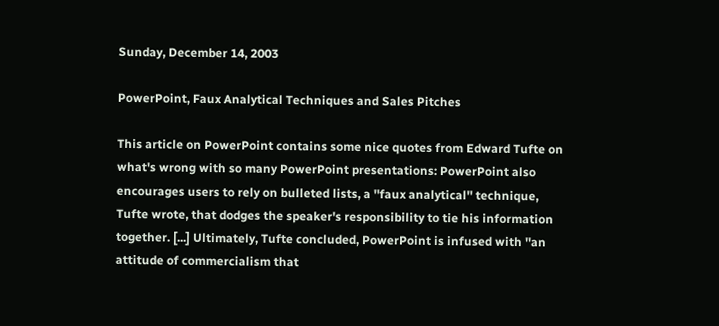Sunday, December 14, 2003

PowerPoint, Faux Analytical Techniques and Sales Pitches

This article on PowerPoint contains some nice quotes from Edward Tufte on what's wrong with so many PowerPoint presentations: PowerPoint also encourages users to rely on bulleted lists, a ''faux analytical'' technique, Tufte wrote, that dodges the speaker's responsibility to tie his information together. [...] Ultimately, Tufte concluded, PowerPoint is infused with ''an attitude of commercialism that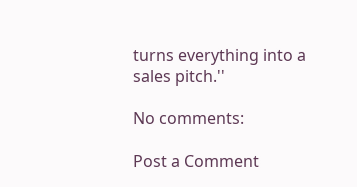turns everything into a sales pitch.''

No comments:

Post a Comment